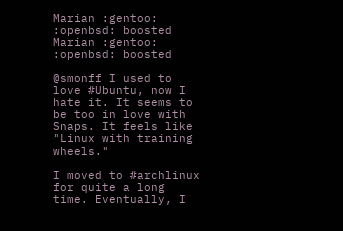Marian :gentoo: :openbsd: boosted
Marian :gentoo: :openbsd: boosted

@smonff I used to love #Ubuntu, now I hate it. It seems to be too in love with Snaps. It feels like "Linux with training wheels."

I moved to #archlinux for quite a long time. Eventually, I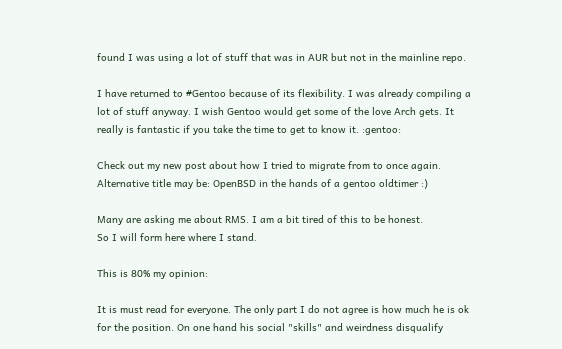found I was using a lot of stuff that was in AUR but not in the mainline repo.

I have returned to #Gentoo because of its flexibility. I was already compiling a lot of stuff anyway. I wish Gentoo would get some of the love Arch gets. It really is fantastic if you take the time to get to know it. :gentoo:

Check out my new post about how I tried to migrate from to once again.
Alternative title may be: OpenBSD in the hands of a gentoo oldtimer :)

Many are asking me about RMS. I am a bit tired of this to be honest.
So I will form here where I stand.

This is 80% my opinion:

It is must read for everyone. The only part I do not agree is how much he is ok for the position. On one hand his social "skills" and weirdness disqualify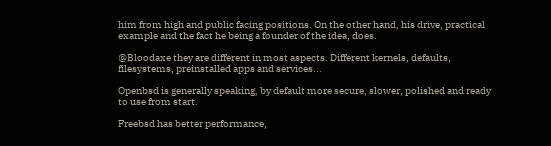him from high and public facing positions. On the other hand, his drive, practical example and the fact he being a founder of the idea, does.

@Bloodaxe they are different in most aspects. Different kernels, defaults, filesystems, preinstalled apps and services...

Openbsd is generally speaking, by default more secure, slower, polished and ready to use from start.

Freebsd has better performance,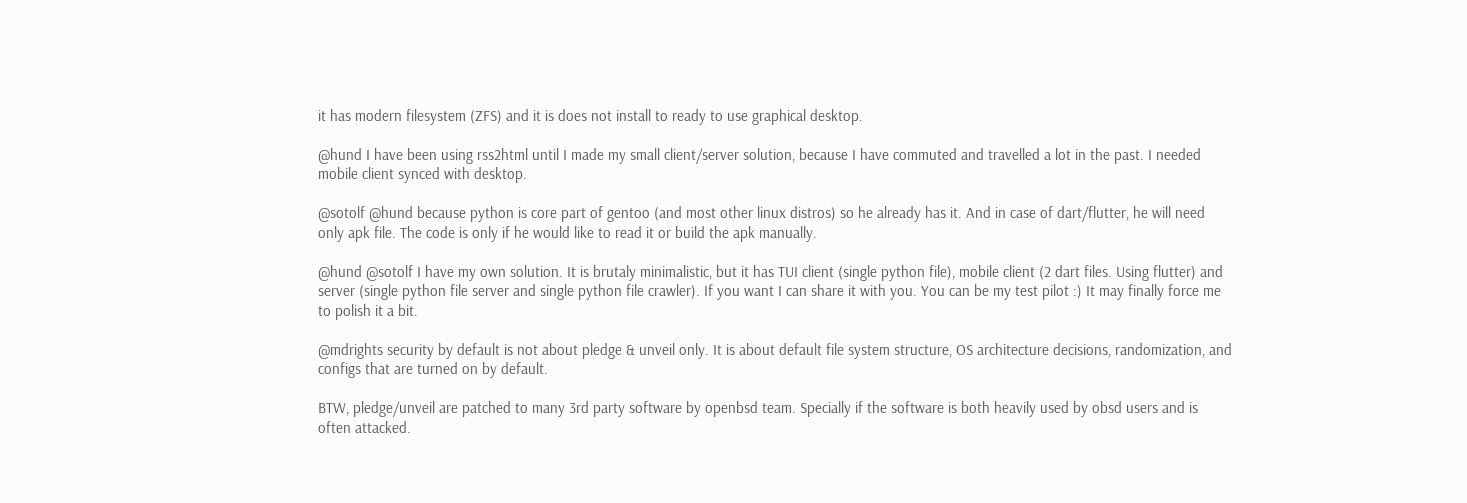it has modern filesystem (ZFS) and it is does not install to ready to use graphical desktop.

@hund I have been using rss2html until I made my small client/server solution, because I have commuted and travelled a lot in the past. I needed mobile client synced with desktop.

@sotolf @hund because python is core part of gentoo (and most other linux distros) so he already has it. And in case of dart/flutter, he will need only apk file. The code is only if he would like to read it or build the apk manually.

@hund @sotolf I have my own solution. It is brutaly minimalistic, but it has TUI client (single python file), mobile client (2 dart files. Using flutter) and server (single python file server and single python file crawler). If you want I can share it with you. You can be my test pilot :) It may finally force me to polish it a bit.

@mdrights security by default is not about pledge & unveil only. It is about default file system structure, OS architecture decisions, randomization, and configs that are turned on by default.

BTW, pledge/unveil are patched to many 3rd party software by openbsd team. Specially if the software is both heavily used by obsd users and is often attacked.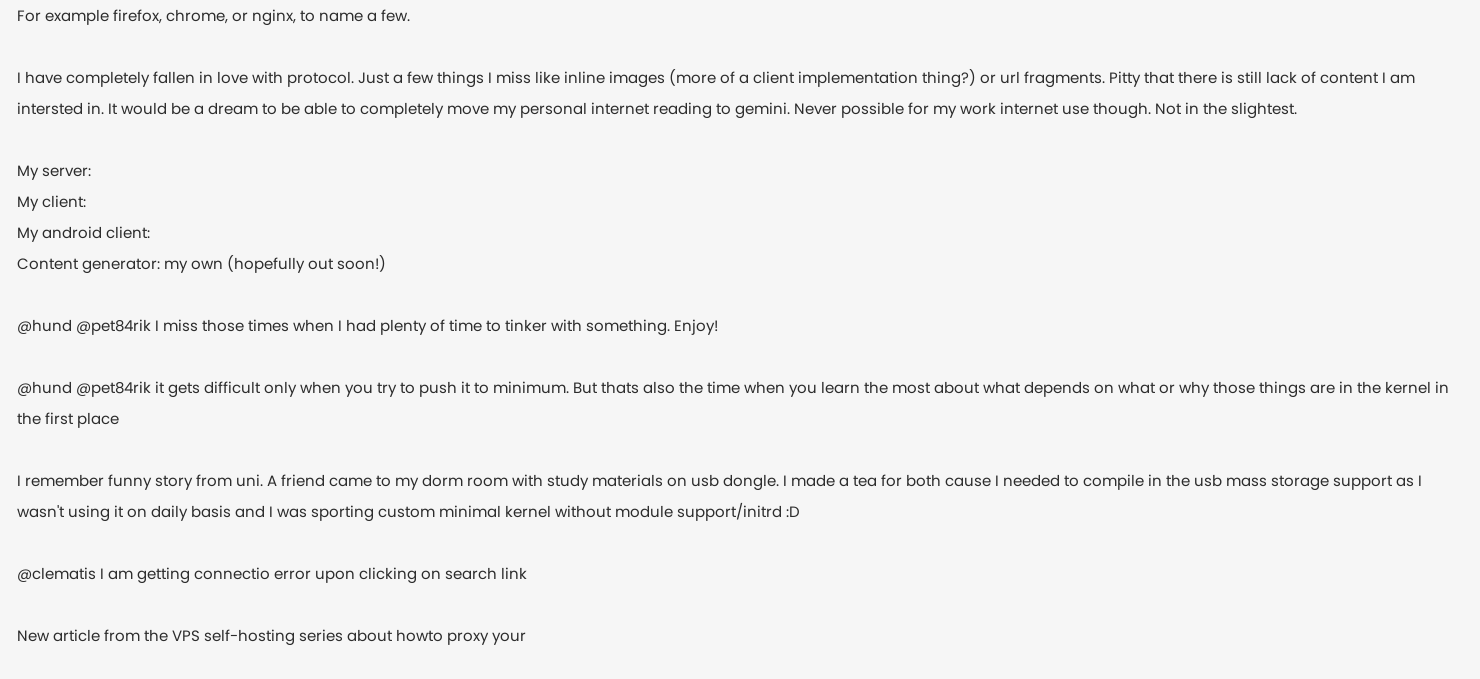For example firefox, chrome, or nginx, to name a few.

I have completely fallen in love with protocol. Just a few things I miss like inline images (more of a client implementation thing?) or url fragments. Pitty that there is still lack of content I am intersted in. It would be a dream to be able to completely move my personal internet reading to gemini. Never possible for my work internet use though. Not in the slightest.

My server:
My client:
My android client:
Content generator: my own (hopefully out soon!)

@hund @pet84rik I miss those times when I had plenty of time to tinker with something. Enjoy!

@hund @pet84rik it gets difficult only when you try to push it to minimum. But thats also the time when you learn the most about what depends on what or why those things are in the kernel in the first place

I remember funny story from uni. A friend came to my dorm room with study materials on usb dongle. I made a tea for both cause I needed to compile in the usb mass storage support as I wasn't using it on daily basis and I was sporting custom minimal kernel without module support/initrd :D

@clematis I am getting connectio error upon clicking on search link

New article from the VPS self-hosting series about howto proxy your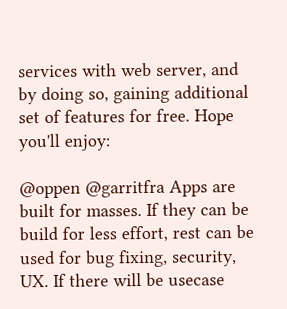services with web server, and by doing so, gaining additional set of features for free. Hope you'll enjoy:

@oppen @garritfra Apps are built for masses. If they can be build for less effort, rest can be used for bug fixing, security, UX. If there will be usecase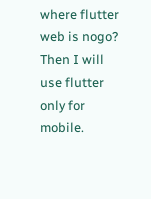where flutter web is nogo? Then I will use flutter only for mobile.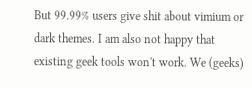But 99.99% users give shit about vimium or dark themes. I am also not happy that existing geek tools won't work. We (geeks)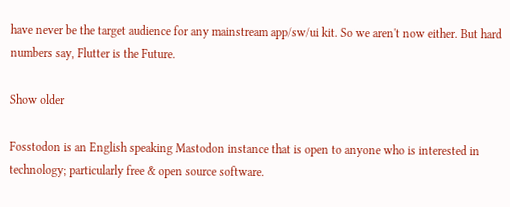have never be the target audience for any mainstream app/sw/ui kit. So we aren't now either. But hard numbers say, Flutter is the Future.

Show older

Fosstodon is an English speaking Mastodon instance that is open to anyone who is interested in technology; particularly free & open source software.